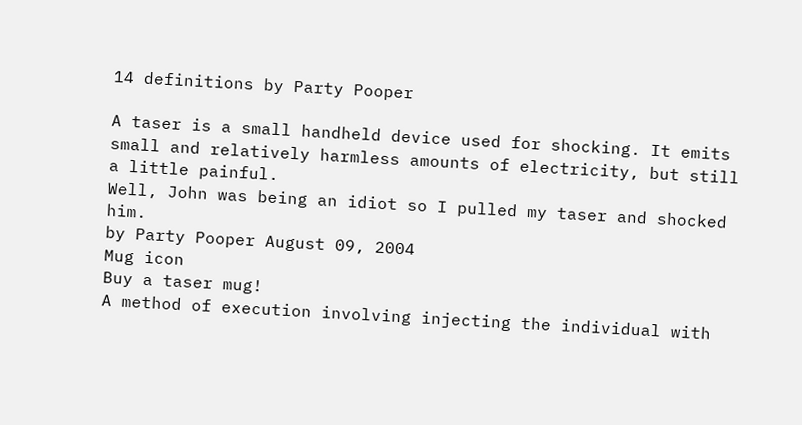14 definitions by Party Pooper

A taser is a small handheld device used for shocking. It emits small and relatively harmless amounts of electricity, but still a little painful.
Well, John was being an idiot so I pulled my taser and shocked him.
by Party Pooper August 09, 2004
Mug icon
Buy a taser mug!
A method of execution involving injecting the individual with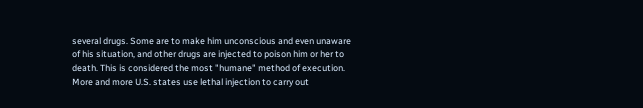several drugs. Some are to make him unconscious and even unaware of his situation, and other drugs are injected to poison him or her to death. This is considered the most "humane" method of execution.
More and more U.S. states use lethal injection to carry out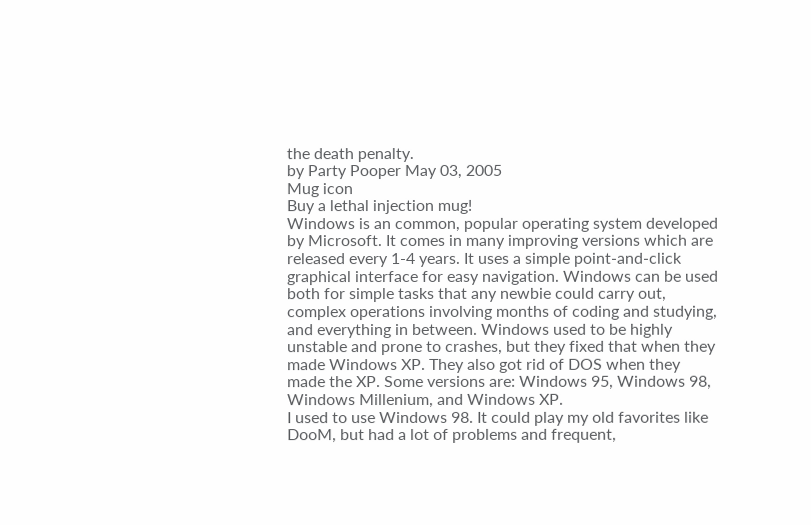the death penalty.
by Party Pooper May 03, 2005
Mug icon
Buy a lethal injection mug!
Windows is an common, popular operating system developed by Microsoft. It comes in many improving versions which are released every 1-4 years. It uses a simple point-and-click graphical interface for easy navigation. Windows can be used both for simple tasks that any newbie could carry out, complex operations involving months of coding and studying, and everything in between. Windows used to be highly unstable and prone to crashes, but they fixed that when they made Windows XP. They also got rid of DOS when they made the XP. Some versions are: Windows 95, Windows 98, Windows Millenium, and Windows XP.
I used to use Windows 98. It could play my old favorites like DooM, but had a lot of problems and frequent,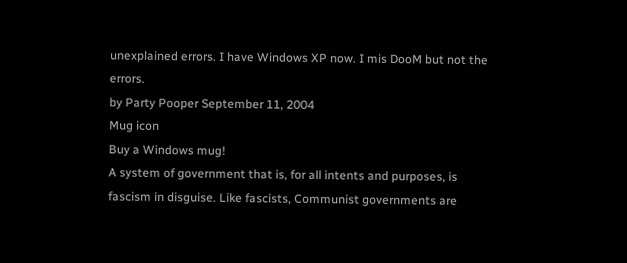unexplained errors. I have Windows XP now. I mis DooM but not the errors.
by Party Pooper September 11, 2004
Mug icon
Buy a Windows mug!
A system of government that is, for all intents and purposes, is fascism in disguise. Like fascists, Communist governments are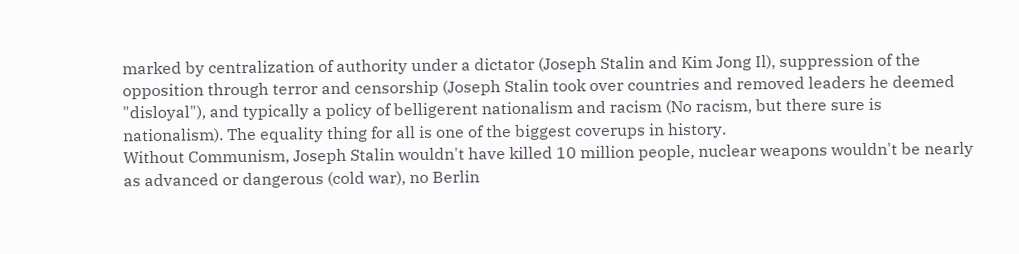marked by centralization of authority under a dictator (Joseph Stalin and Kim Jong Il), suppression of the opposition through terror and censorship (Joseph Stalin took over countries and removed leaders he deemed "disloyal"), and typically a policy of belligerent nationalism and racism (No racism, but there sure is nationalism). The equality thing for all is one of the biggest coverups in history.
Without Communism, Joseph Stalin wouldn't have killed 10 million people, nuclear weapons wouldn't be nearly as advanced or dangerous (cold war), no Berlin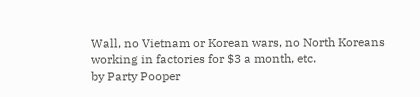Wall, no Vietnam or Korean wars, no North Koreans working in factories for $3 a month, etc.
by Party Pooper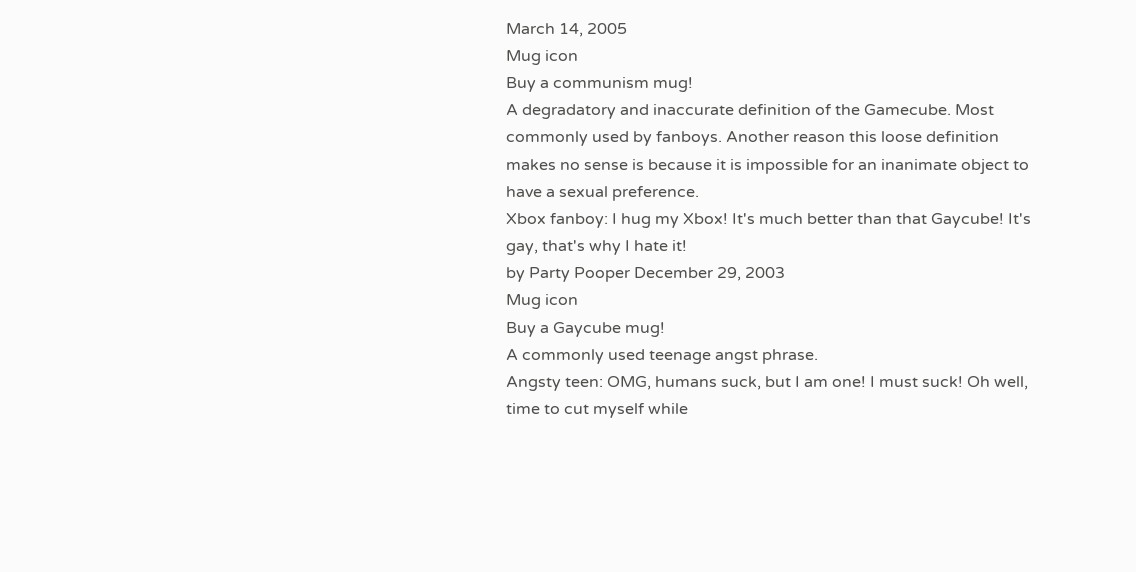March 14, 2005
Mug icon
Buy a communism mug!
A degradatory and inaccurate definition of the Gamecube. Most commonly used by fanboys. Another reason this loose definition makes no sense is because it is impossible for an inanimate object to have a sexual preference.
Xbox fanboy: I hug my Xbox! It's much better than that Gaycube! It's gay, that's why I hate it!
by Party Pooper December 29, 2003
Mug icon
Buy a Gaycube mug!
A commonly used teenage angst phrase.
Angsty teen: OMG, humans suck, but I am one! I must suck! Oh well, time to cut myself while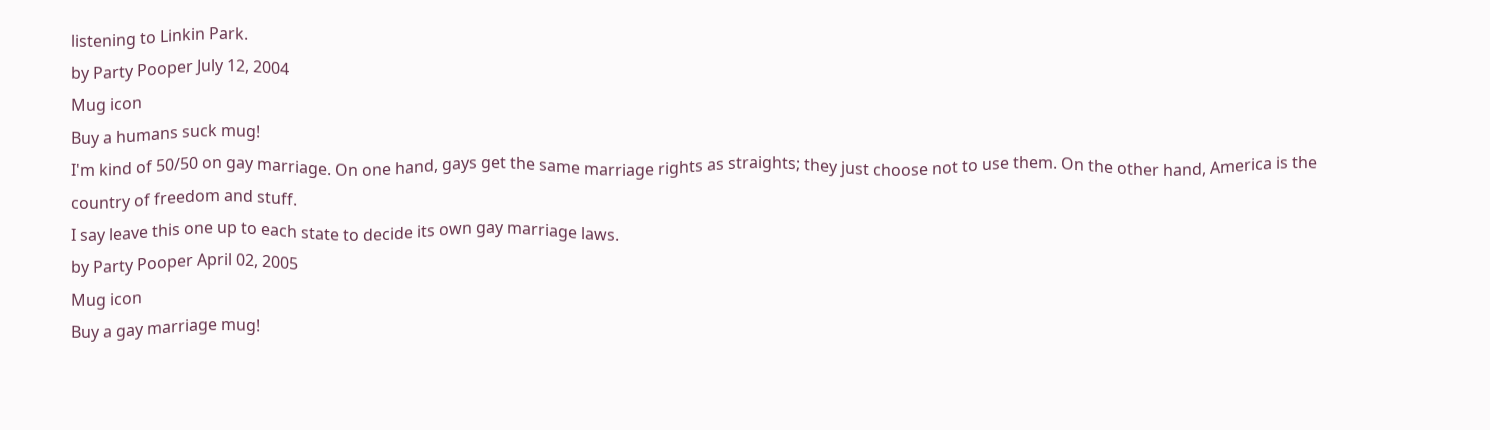listening to Linkin Park.
by Party Pooper July 12, 2004
Mug icon
Buy a humans suck mug!
I'm kind of 50/50 on gay marriage. On one hand, gays get the same marriage rights as straights; they just choose not to use them. On the other hand, America is the country of freedom and stuff.
I say leave this one up to each state to decide its own gay marriage laws.
by Party Pooper April 02, 2005
Mug icon
Buy a gay marriage mug!